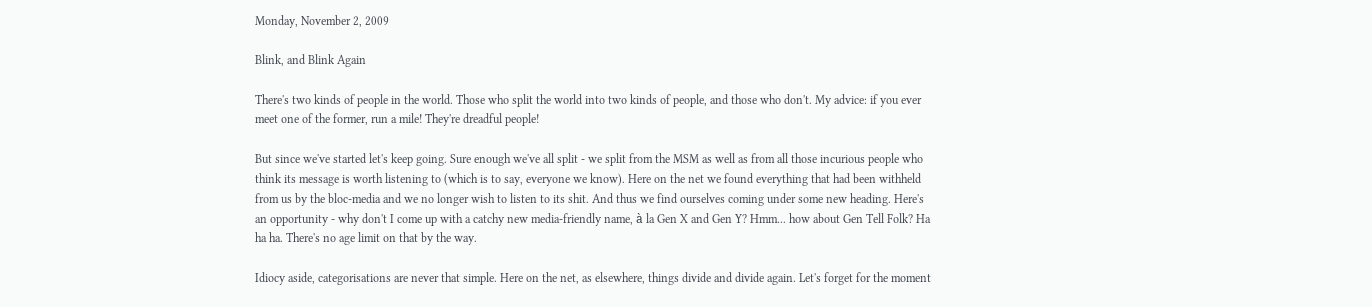Monday, November 2, 2009

Blink, and Blink Again

There's two kinds of people in the world. Those who split the world into two kinds of people, and those who don't. My advice: if you ever meet one of the former, run a mile! They're dreadful people!

But since we've started let's keep going. Sure enough we've all split - we split from the MSM as well as from all those incurious people who think its message is worth listening to (which is to say, everyone we know). Here on the net we found everything that had been withheld from us by the bloc-media and we no longer wish to listen to its shit. And thus we find ourselves coming under some new heading. Here's an opportunity - why don't I come up with a catchy new media-friendly name, à la Gen X and Gen Y? Hmm... how about Gen Tell Folk? Ha ha ha. There's no age limit on that by the way.

Idiocy aside, categorisations are never that simple. Here on the net, as elsewhere, things divide and divide again. Let's forget for the moment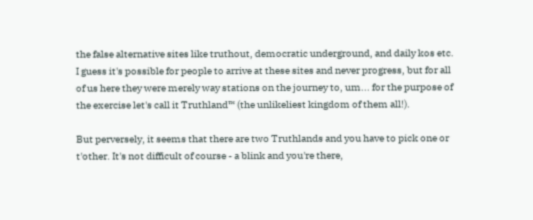the false alternative sites like truthout, democratic underground, and daily kos etc. I guess it's possible for people to arrive at these sites and never progress, but for all of us here they were merely way stations on the journey to, um... for the purpose of the exercise let's call it Truthland™ (the unlikeliest kingdom of them all!).

But perversely, it seems that there are two Truthlands and you have to pick one or t'other. It's not difficult of course - a blink and you're there,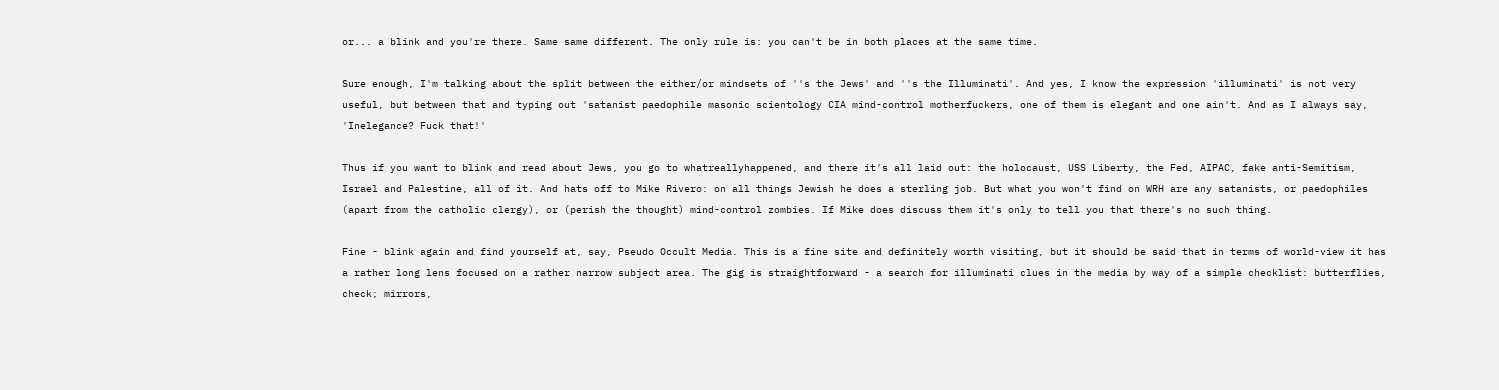or... a blink and you're there. Same same different. The only rule is: you can't be in both places at the same time.

Sure enough, I'm talking about the split between the either/or mindsets of ''s the Jews' and ''s the Illuminati'. And yes, I know the expression 'illuminati' is not very useful, but between that and typing out 'satanist paedophile masonic scientology CIA mind-control motherfuckers, one of them is elegant and one ain't. And as I always say, 'Inelegance? Fuck that!'

Thus if you want to blink and read about Jews, you go to whatreallyhappened, and there it's all laid out: the holocaust, USS Liberty, the Fed, AIPAC, fake anti-Semitism, Israel and Palestine, all of it. And hats off to Mike Rivero: on all things Jewish he does a sterling job. But what you won't find on WRH are any satanists, or paedophiles (apart from the catholic clergy), or (perish the thought) mind-control zombies. If Mike does discuss them it's only to tell you that there's no such thing.

Fine - blink again and find yourself at, say, Pseudo Occult Media. This is a fine site and definitely worth visiting, but it should be said that in terms of world-view it has a rather long lens focused on a rather narrow subject area. The gig is straightforward - a search for illuminati clues in the media by way of a simple checklist: butterflies, check; mirrors,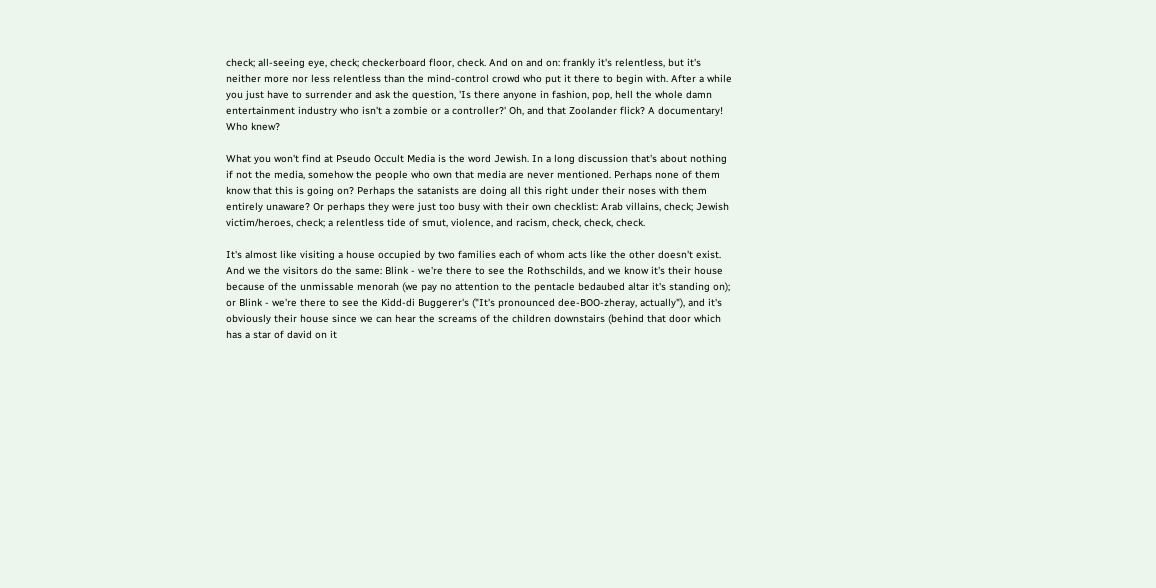check; all-seeing eye, check; checkerboard floor, check. And on and on: frankly it's relentless, but it's neither more nor less relentless than the mind-control crowd who put it there to begin with. After a while you just have to surrender and ask the question, 'Is there anyone in fashion, pop, hell the whole damn entertainment industry who isn't a zombie or a controller?' Oh, and that Zoolander flick? A documentary! Who knew?

What you won't find at Pseudo Occult Media is the word Jewish. In a long discussion that's about nothing if not the media, somehow the people who own that media are never mentioned. Perhaps none of them know that this is going on? Perhaps the satanists are doing all this right under their noses with them entirely unaware? Or perhaps they were just too busy with their own checklist: Arab villains, check; Jewish victim/heroes, check; a relentless tide of smut, violence, and racism, check, check, check.

It's almost like visiting a house occupied by two families each of whom acts like the other doesn't exist. And we the visitors do the same: Blink - we're there to see the Rothschilds, and we know it's their house because of the unmissable menorah (we pay no attention to the pentacle bedaubed altar it's standing on); or Blink - we're there to see the Kidd-di Buggerer's ("It's pronounced dee-BOO-zheray, actually"), and it's obviously their house since we can hear the screams of the children downstairs (behind that door which has a star of david on it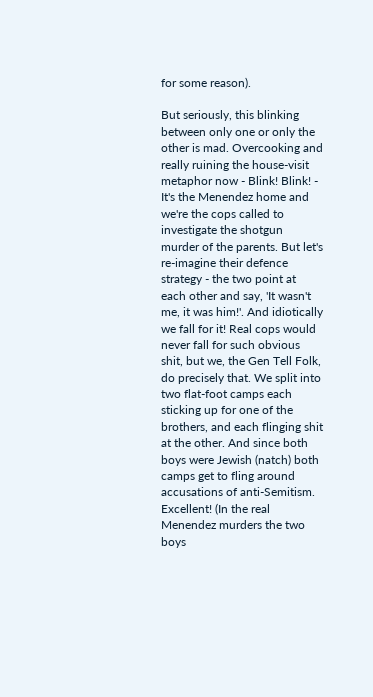for some reason).

But seriously, this blinking between only one or only the other is mad. Overcooking and really ruining the house-visit metaphor now - Blink! Blink! - It's the Menendez home and we're the cops called to investigate the shotgun murder of the parents. But let's re-imagine their defence strategy - the two point at each other and say, 'It wasn't me, it was him!'. And idiotically we fall for it! Real cops would never fall for such obvious shit, but we, the Gen Tell Folk, do precisely that. We split into two flat-foot camps each sticking up for one of the brothers, and each flinging shit at the other. And since both boys were Jewish (natch) both camps get to fling around accusations of anti-Semitism. Excellent! (In the real Menendez murders the two boys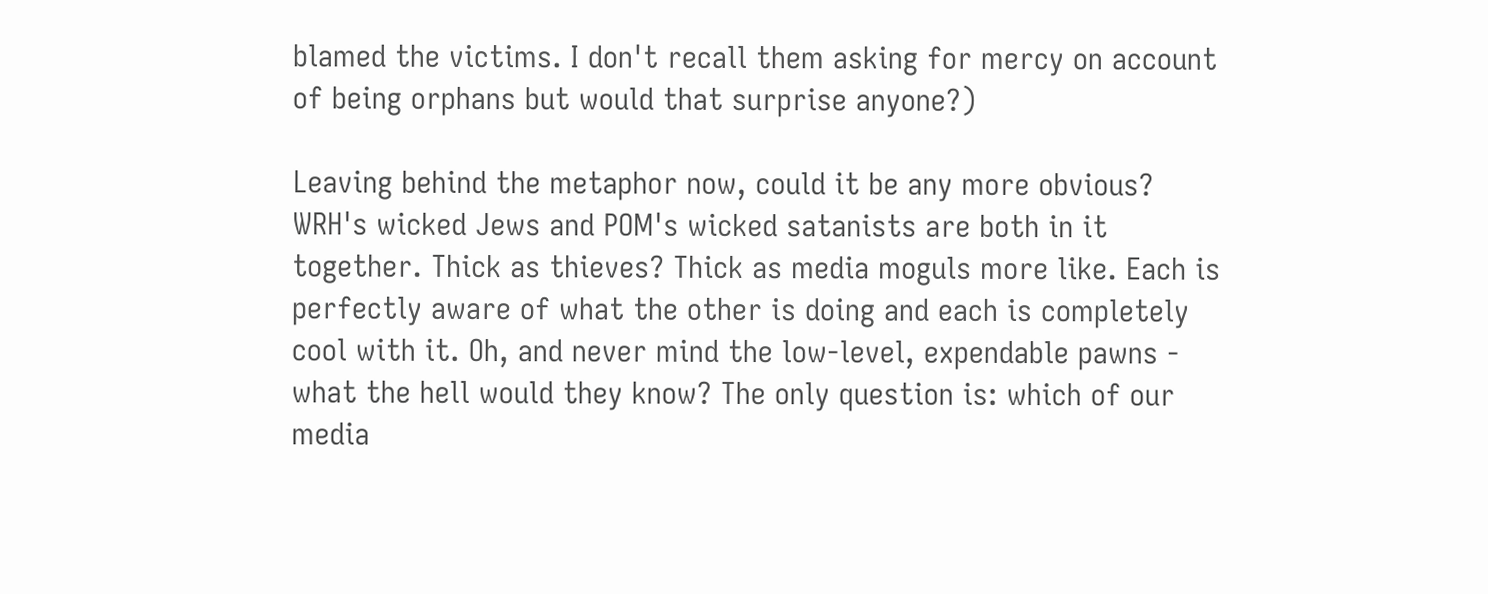blamed the victims. I don't recall them asking for mercy on account of being orphans but would that surprise anyone?)

Leaving behind the metaphor now, could it be any more obvious? WRH's wicked Jews and POM's wicked satanists are both in it together. Thick as thieves? Thick as media moguls more like. Each is perfectly aware of what the other is doing and each is completely cool with it. Oh, and never mind the low-level, expendable pawns - what the hell would they know? The only question is: which of our media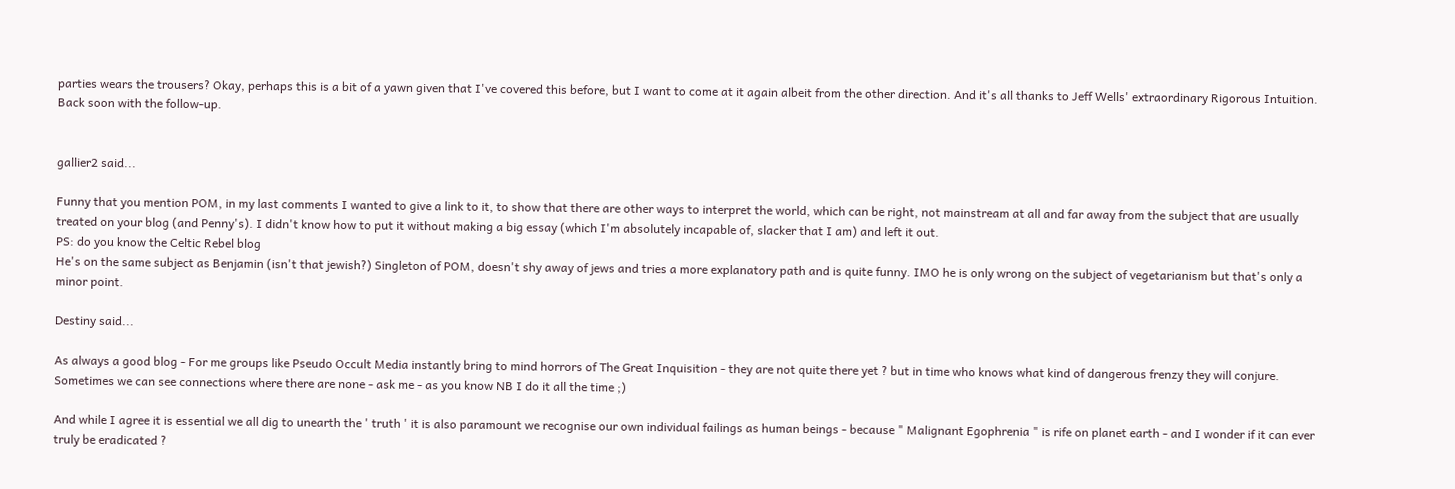parties wears the trousers? Okay, perhaps this is a bit of a yawn given that I've covered this before, but I want to come at it again albeit from the other direction. And it's all thanks to Jeff Wells' extraordinary Rigorous Intuition. Back soon with the follow-up.


gallier2 said...

Funny that you mention POM, in my last comments I wanted to give a link to it, to show that there are other ways to interpret the world, which can be right, not mainstream at all and far away from the subject that are usually treated on your blog (and Penny's). I didn't know how to put it without making a big essay (which I'm absolutely incapable of, slacker that I am) and left it out.
PS: do you know the Celtic Rebel blog
He's on the same subject as Benjamin (isn't that jewish?) Singleton of POM, doesn't shy away of jews and tries a more explanatory path and is quite funny. IMO he is only wrong on the subject of vegetarianism but that's only a minor point.

Destiny said...

As always a good blog - For me groups like Pseudo Occult Media instantly bring to mind horrors of The Great Inquisition - they are not quite there yet ? but in time who knows what kind of dangerous frenzy they will conjure. Sometimes we can see connections where there are none - ask me - as you know NB I do it all the time ;)

And while I agree it is essential we all dig to unearth the ' truth ' it is also paramount we recognise our own individual failings as human beings - because " Malignant Egophrenia " is rife on planet earth - and I wonder if it can ever truly be eradicated ?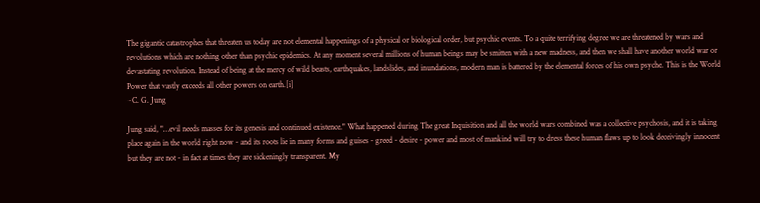The gigantic catastrophes that threaten us today are not elemental happenings of a physical or biological order, but psychic events. To a quite terrifying degree we are threatened by wars and revolutions which are nothing other than psychic epidemics. At any moment several millions of human beings may be smitten with a new madness, and then we shall have another world war or devastating revolution. Instead of being at the mercy of wild beasts, earthquakes, landslides, and inundations, modern man is battered by the elemental forces of his own psyche. This is the World Power that vastly exceeds all other powers on earth.[i]
~C. G. Jung

Jung said, "…evil needs masses for its genesis and continued existence." What happened during The great Inquisition and all the world wars combined was a collective psychosis, and it is taking place again in the world right now - and its roots lie in many forms and guises - greed - desire - power and most of mankind will try to dress these human flaws up to look deceivingly innocent but they are not - in fact at times they are sickeningly transparent. My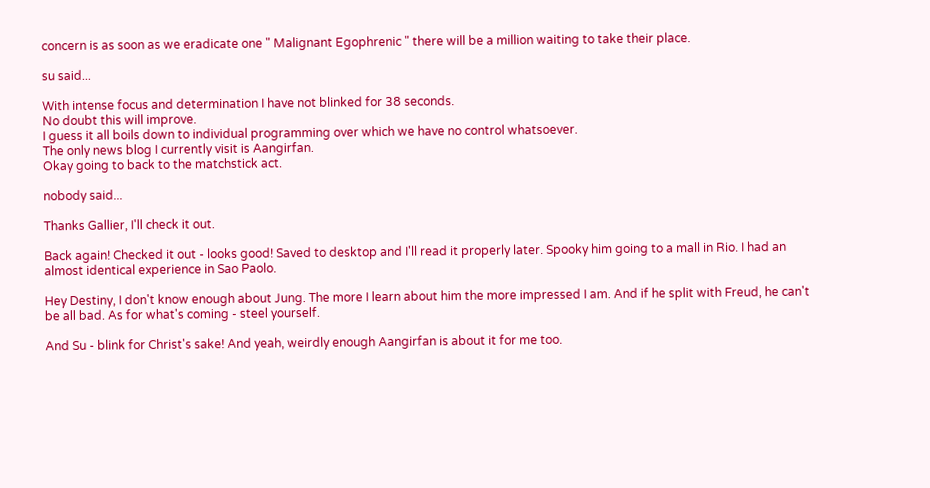concern is as soon as we eradicate one " Malignant Egophrenic " there will be a million waiting to take their place.

su said...

With intense focus and determination I have not blinked for 38 seconds.
No doubt this will improve.
I guess it all boils down to individual programming over which we have no control whatsoever.
The only news blog I currently visit is Aangirfan.
Okay going to back to the matchstick act.

nobody said...

Thanks Gallier, I'll check it out.

Back again! Checked it out - looks good! Saved to desktop and I'll read it properly later. Spooky him going to a mall in Rio. I had an almost identical experience in Sao Paolo.

Hey Destiny, I don't know enough about Jung. The more I learn about him the more impressed I am. And if he split with Freud, he can't be all bad. As for what's coming - steel yourself.

And Su - blink for Christ's sake! And yeah, weirdly enough Aangirfan is about it for me too.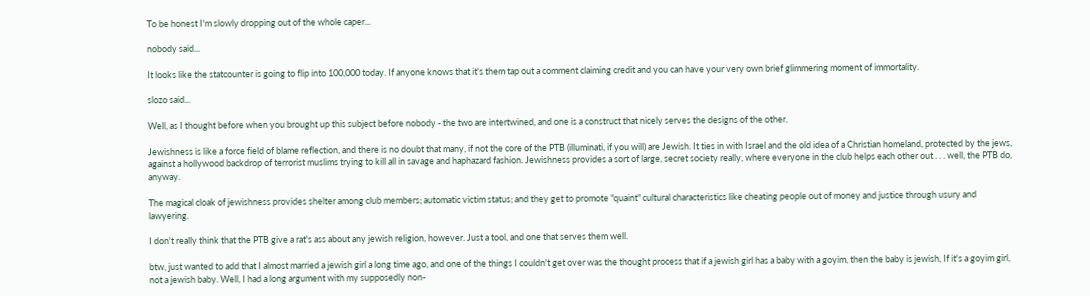To be honest I'm slowly dropping out of the whole caper...

nobody said...

It looks like the statcounter is going to flip into 100,000 today. If anyone knows that it's them tap out a comment claiming credit and you can have your very own brief glimmering moment of immortality.

slozo said...

Well, as I thought before when you brought up this subject before nobody - the two are intertwined, and one is a construct that nicely serves the designs of the other.

Jewishness is like a force field of blame reflection, and there is no doubt that many, if not the core of the PTB (illuminati, if you will) are Jewish. It ties in with Israel and the old idea of a Christian homeland, protected by the jews, against a hollywood backdrop of terrorist muslims trying to kill all in savage and haphazard fashion. Jewishness provides a sort of large, secret society really, where everyone in the club helps each other out . . . well, the PTB do, anyway.

The magical cloak of jewishness provides shelter among club members; automatic victim status; and they get to promote "quaint" cultural characteristics like cheating people out of money and justice through usury and lawyering.

I don't really think that the PTB give a rat's ass about any jewish religion, however. Just a tool, and one that serves them well.

btw, just wanted to add that I almost married a jewish girl a long time ago, and one of the things I couldn't get over was the thought process that if a jewish girl has a baby with a goyim, then the baby is jewish, If it's a goyim girl, not a jewish baby. Well, I had a long argument with my supposedly non-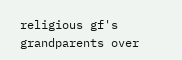religious gf's grandparents over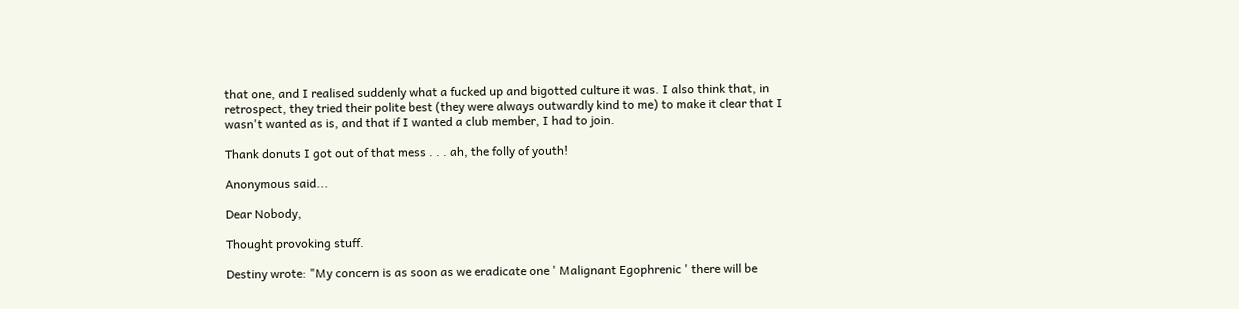that one, and I realised suddenly what a fucked up and bigotted culture it was. I also think that, in retrospect, they tried their polite best (they were always outwardly kind to me) to make it clear that I wasn't wanted as is, and that if I wanted a club member, I had to join.

Thank donuts I got out of that mess . . . ah, the folly of youth!

Anonymous said...

Dear Nobody,

Thought provoking stuff.

Destiny wrote: "My concern is as soon as we eradicate one ' Malignant Egophrenic ' there will be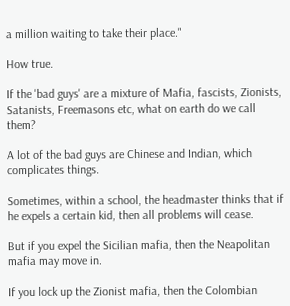a million waiting to take their place."

How true.

If the 'bad guys' are a mixture of Mafia, fascists, Zionists, Satanists, Freemasons etc, what on earth do we call them?

A lot of the bad guys are Chinese and Indian, which complicates things.

Sometimes, within a school, the headmaster thinks that if he expels a certain kid, then all problems will cease.

But if you expel the Sicilian mafia, then the Neapolitan mafia may move in.

If you lock up the Zionist mafia, then the Colombian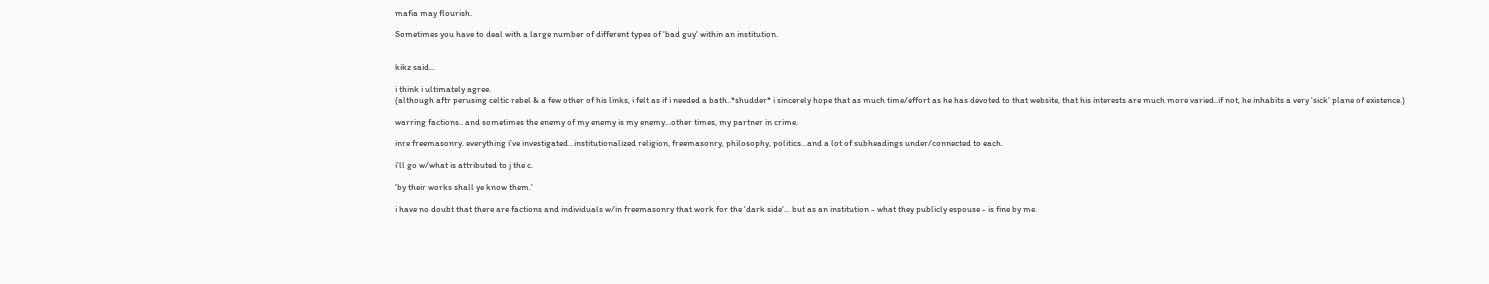mafia may flourish.

Sometimes you have to deal with a large number of different types of 'bad guy' within an institution.


kikz said...

i think i ultimately agree.
(although aftr perusing celtic rebel & a few other of his links, i felt as if i needed a bath..*shudder* i sincerely hope that as much time/effort as he has devoted to that website, that his interests are much more varied..if not, he inhabits a very 'sick' plane of existence.)

warring factions.. and sometimes the enemy of my enemy is my enemy...other times, my partner in crime.

inre freemasonry. everything i've investigated...institutionalized religion, freemasonry, philosophy, politics...and a lot of subheadings under/connected to each.

i'll go w/what is attributed to j the c.

'by their works shall ye know them.'

i have no doubt that there are factions and individuals w/in freemasonry that work for the 'dark side'... but as an institution - what they publicly espouse - is fine by me.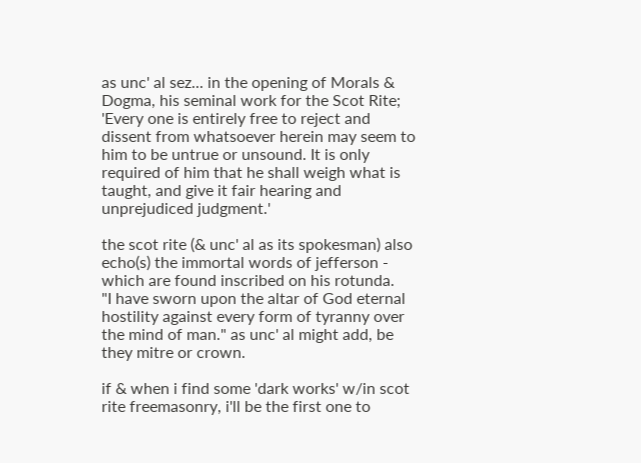as unc' al sez... in the opening of Morals & Dogma, his seminal work for the Scot Rite; 'Every one is entirely free to reject and dissent from whatsoever herein may seem to him to be untrue or unsound. It is only required of him that he shall weigh what is taught, and give it fair hearing and unprejudiced judgment.'

the scot rite (& unc' al as its spokesman) also echo(s) the immortal words of jefferson - which are found inscribed on his rotunda.
"I have sworn upon the altar of God eternal hostility against every form of tyranny over the mind of man." as unc' al might add, be they mitre or crown.

if & when i find some 'dark works' w/in scot rite freemasonry, i'll be the first one to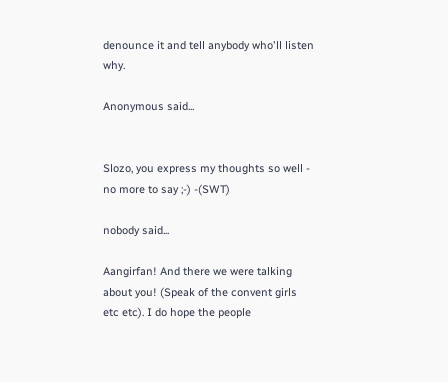denounce it and tell anybody who'll listen why.

Anonymous said...


Slozo, you express my thoughts so well - no more to say ;-) -(SWT)

nobody said...

Aangirfan! And there we were talking about you! (Speak of the convent girls etc etc). I do hope the people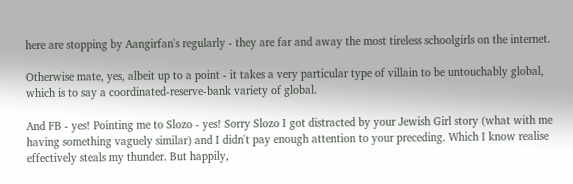here are stopping by Aangirfan's regularly - they are far and away the most tireless schoolgirls on the internet.

Otherwise mate, yes, albeit up to a point - it takes a very particular type of villain to be untouchably global, which is to say a coordinated-reserve-bank variety of global.

And FB - yes! Pointing me to Slozo - yes! Sorry Slozo I got distracted by your Jewish Girl story (what with me having something vaguely similar) and I didn't pay enough attention to your preceding. Which I know realise effectively steals my thunder. But happily,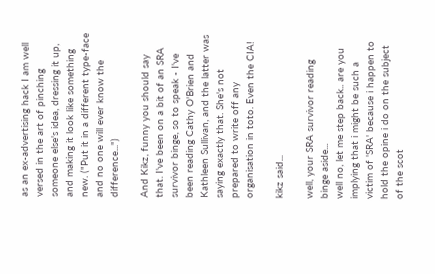as an ex-advertising hack I am well versed in the art of pinching someone else's idea, dressing it up, and making it look like something new. ("Put it in a different type-face and no one will ever know the difference...")

And Kikz, funny you should say that. I've been on a bit of an SRA survivor binge, so to speak - I've been reading Cathy O'Brien and Kathleen Sullivan, and the latter was saying exactly that. She's not prepared to write off any organisation in toto. Even the CIA!

kikz said...

well, your SRA survivor reading binge aside...
well no, let me step back.. are you implying that i might be such a victim of 'SRA' because i happen to hold the opine i do on the subject of the scot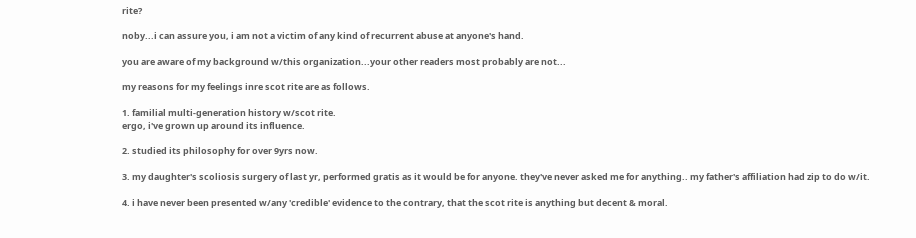rite?

noby...i can assure you, i am not a victim of any kind of recurrent abuse at anyone's hand.

you are aware of my background w/this organization...your other readers most probably are not...

my reasons for my feelings inre scot rite are as follows.

1. familial multi-generation history w/scot rite.
ergo, i've grown up around its influence.

2. studied its philosophy for over 9yrs now.

3. my daughter's scoliosis surgery of last yr, performed gratis as it would be for anyone. they've never asked me for anything.. my father's affiliation had zip to do w/it.

4. i have never been presented w/any 'credible' evidence to the contrary, that the scot rite is anything but decent & moral.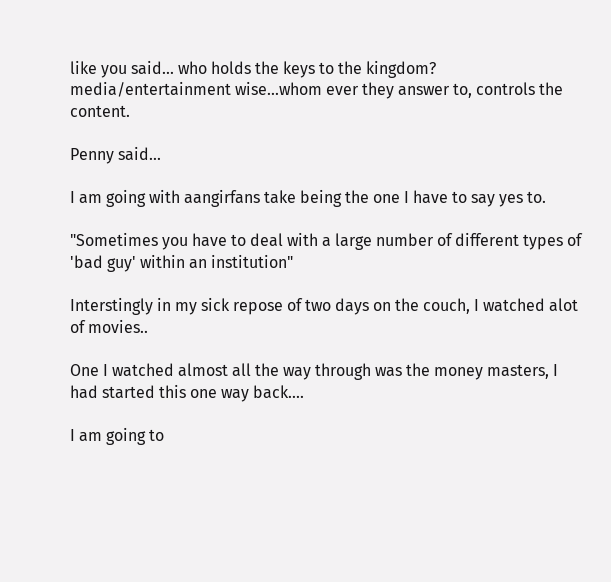like you said... who holds the keys to the kingdom? media/entertainment wise...whom ever they answer to, controls the content.

Penny said...

I am going with aangirfans take being the one I have to say yes to.

"Sometimes you have to deal with a large number of different types of 'bad guy' within an institution"

Interstingly in my sick repose of two days on the couch, I watched alot of movies..

One I watched almost all the way through was the money masters, I had started this one way back....

I am going to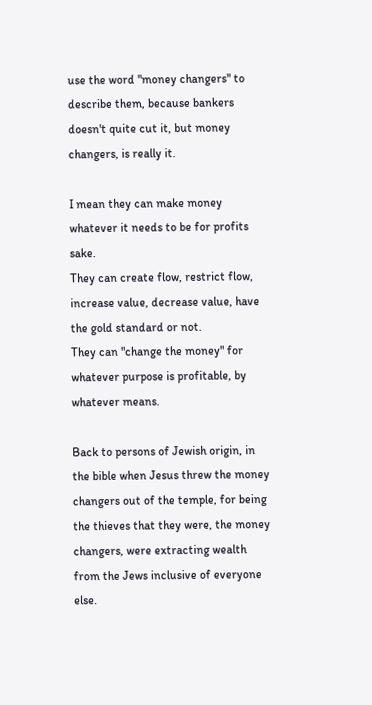use the word "money changers" to describe them, because bankers doesn't quite cut it, but money changers, is really it.

I mean they can make money whatever it needs to be for profits sake.
They can create flow, restrict flow, increase value, decrease value, have the gold standard or not.
They can "change the money" for whatever purpose is profitable, by whatever means.

Back to persons of Jewish origin, in the bible when Jesus threw the money changers out of the temple, for being the thieves that they were, the money changers, were extracting wealth from the Jews inclusive of everyone else.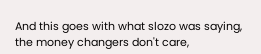And this goes with what slozo was saying, the money changers don't care,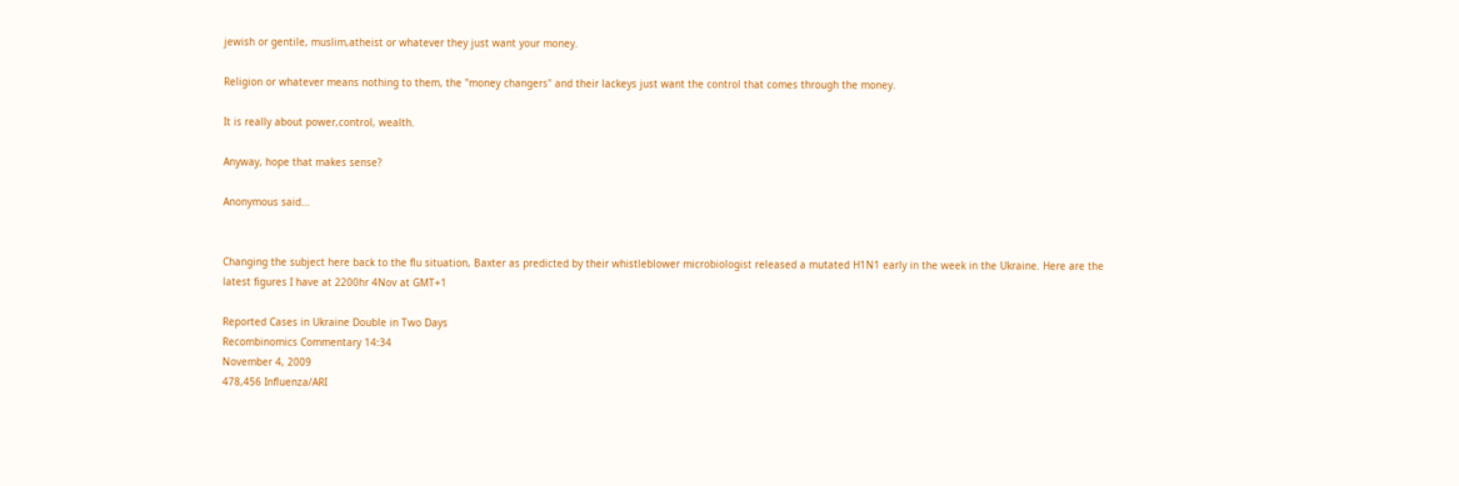jewish or gentile, muslim,atheist or whatever they just want your money.

Religion or whatever means nothing to them, the "money changers" and their lackeys just want the control that comes through the money.

It is really about power,control, wealth.

Anyway, hope that makes sense?

Anonymous said...


Changing the subject here back to the flu situation, Baxter as predicted by their whistleblower microbiologist released a mutated H1N1 early in the week in the Ukraine. Here are the latest figures I have at 2200hr 4Nov at GMT+1

Reported Cases in Ukraine Double in Two Days
Recombinomics Commentary 14:34
November 4, 2009
478,456 Influenza/ARI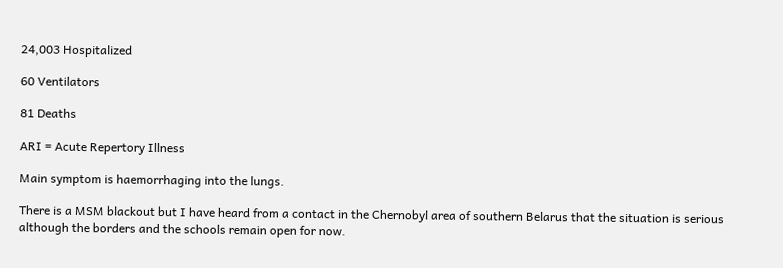24,003 Hospitalized

60 Ventilators

81 Deaths

ARI = Acute Repertory Illness

Main symptom is haemorrhaging into the lungs.

There is a MSM blackout but I have heard from a contact in the Chernobyl area of southern Belarus that the situation is serious although the borders and the schools remain open for now.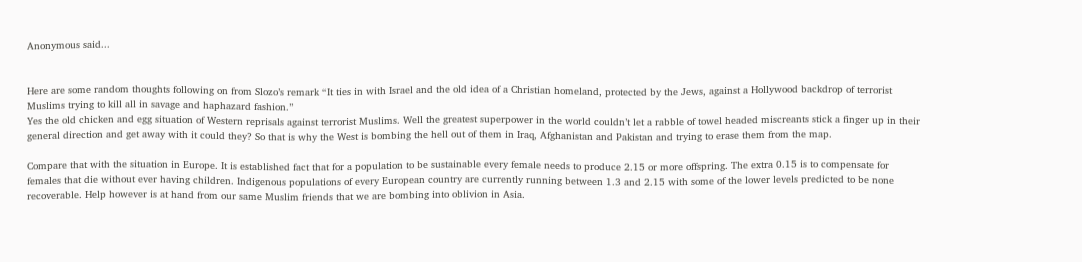Anonymous said...


Here are some random thoughts following on from Slozo’s remark “It ties in with Israel and the old idea of a Christian homeland, protected by the Jews, against a Hollywood backdrop of terrorist Muslims trying to kill all in savage and haphazard fashion.”
Yes the old chicken and egg situation of Western reprisals against terrorist Muslims. Well the greatest superpower in the world couldn’t let a rabble of towel headed miscreants stick a finger up in their general direction and get away with it could they? So that is why the West is bombing the hell out of them in Iraq, Afghanistan and Pakistan and trying to erase them from the map.

Compare that with the situation in Europe. It is established fact that for a population to be sustainable every female needs to produce 2.15 or more offspring. The extra 0.15 is to compensate for females that die without ever having children. Indigenous populations of every European country are currently running between 1.3 and 2.15 with some of the lower levels predicted to be none recoverable. Help however is at hand from our same Muslim friends that we are bombing into oblivion in Asia.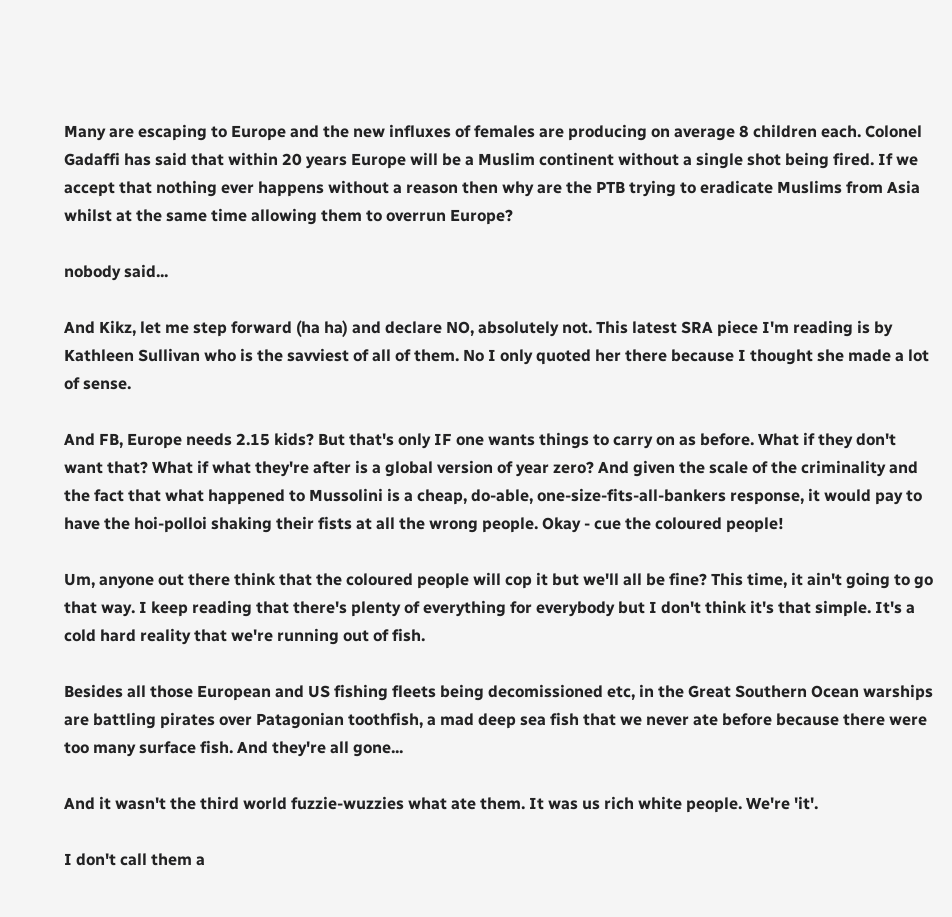Many are escaping to Europe and the new influxes of females are producing on average 8 children each. Colonel Gadaffi has said that within 20 years Europe will be a Muslim continent without a single shot being fired. If we accept that nothing ever happens without a reason then why are the PTB trying to eradicate Muslims from Asia whilst at the same time allowing them to overrun Europe?

nobody said...

And Kikz, let me step forward (ha ha) and declare NO, absolutely not. This latest SRA piece I'm reading is by Kathleen Sullivan who is the savviest of all of them. No I only quoted her there because I thought she made a lot of sense.

And FB, Europe needs 2.15 kids? But that's only IF one wants things to carry on as before. What if they don't want that? What if what they're after is a global version of year zero? And given the scale of the criminality and the fact that what happened to Mussolini is a cheap, do-able, one-size-fits-all-bankers response, it would pay to have the hoi-polloi shaking their fists at all the wrong people. Okay - cue the coloured people!

Um, anyone out there think that the coloured people will cop it but we'll all be fine? This time, it ain't going to go that way. I keep reading that there's plenty of everything for everybody but I don't think it's that simple. It's a cold hard reality that we're running out of fish.

Besides all those European and US fishing fleets being decomissioned etc, in the Great Southern Ocean warships are battling pirates over Patagonian toothfish, a mad deep sea fish that we never ate before because there were too many surface fish. And they're all gone...

And it wasn't the third world fuzzie-wuzzies what ate them. It was us rich white people. We're 'it'.

I don't call them a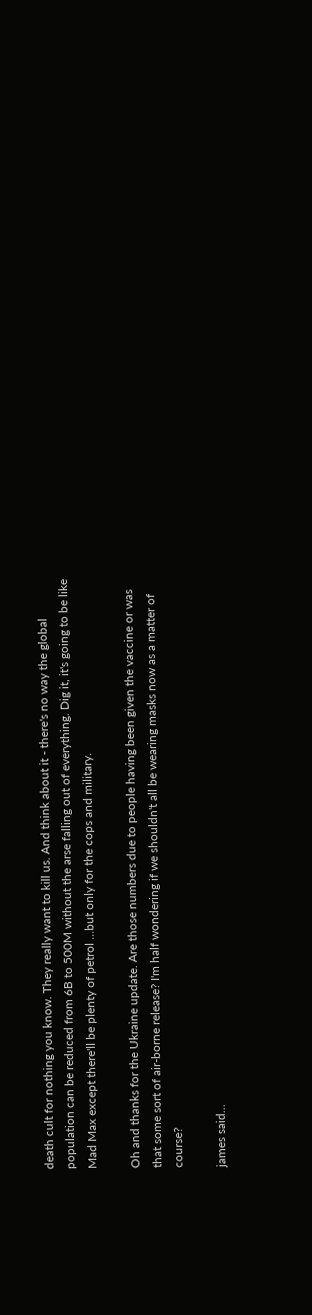death cult for nothing you know. They really want to kill us. And think about it - there's no way the global population can be reduced from 6B to 500M without the arse falling out of everything. Dig it, it's going to be like Mad Max except there'll be plenty of petrol ...but only for the cops and military.

Oh and thanks for the Ukraine update. Are those numbers due to people having been given the vaccine or was that some sort of air-borne release? I'm half wondering if we shouldn't all be wearing masks now as a matter of course?

james said...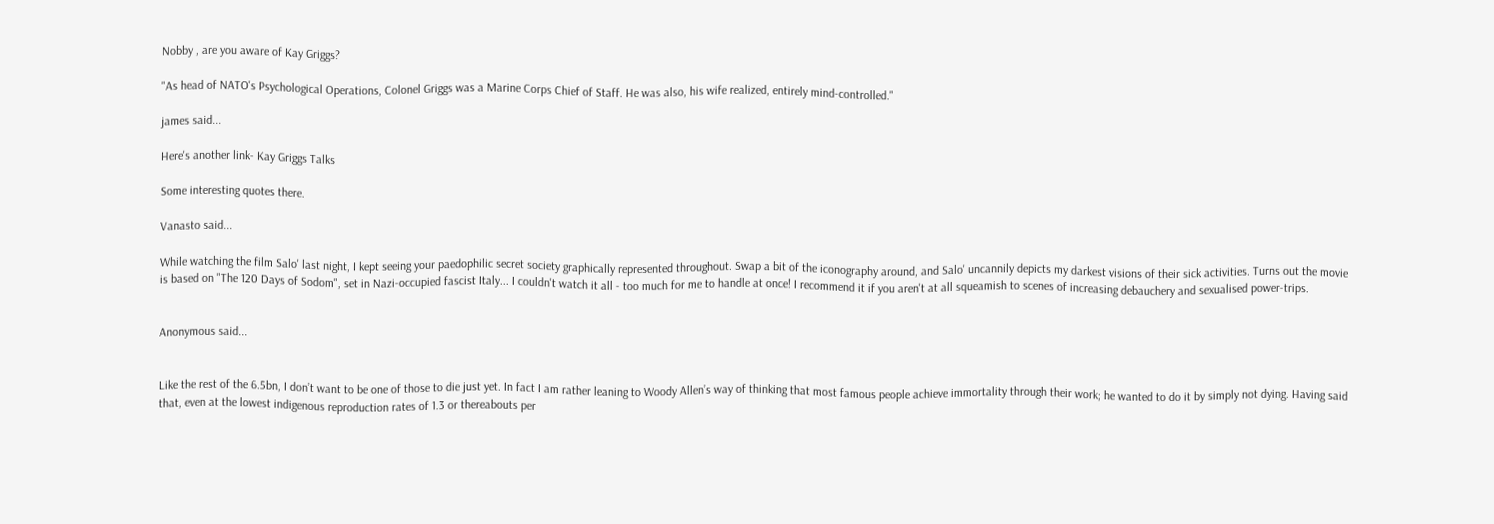Nobby , are you aware of Kay Griggs?

"As head of NATO's Psychological Operations, Colonel Griggs was a Marine Corps Chief of Staff. He was also, his wife realized, entirely mind-controlled."

james said...

Here's another link- Kay Griggs Talks

Some interesting quotes there.

Vanasto said...

While watching the film Salo' last night, I kept seeing your paedophilic secret society graphically represented throughout. Swap a bit of the iconography around, and Salo' uncannily depicts my darkest visions of their sick activities. Turns out the movie is based on "The 120 Days of Sodom", set in Nazi-occupied fascist Italy... I couldn't watch it all - too much for me to handle at once! I recommend it if you aren't at all squeamish to scenes of increasing debauchery and sexualised power-trips.


Anonymous said...


Like the rest of the 6.5bn, I don’t want to be one of those to die just yet. In fact I am rather leaning to Woody Allen’s way of thinking that most famous people achieve immortality through their work; he wanted to do it by simply not dying. Having said that, even at the lowest indigenous reproduction rates of 1.3 or thereabouts per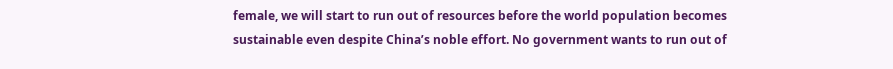female, we will start to run out of resources before the world population becomes sustainable even despite China’s noble effort. No government wants to run out of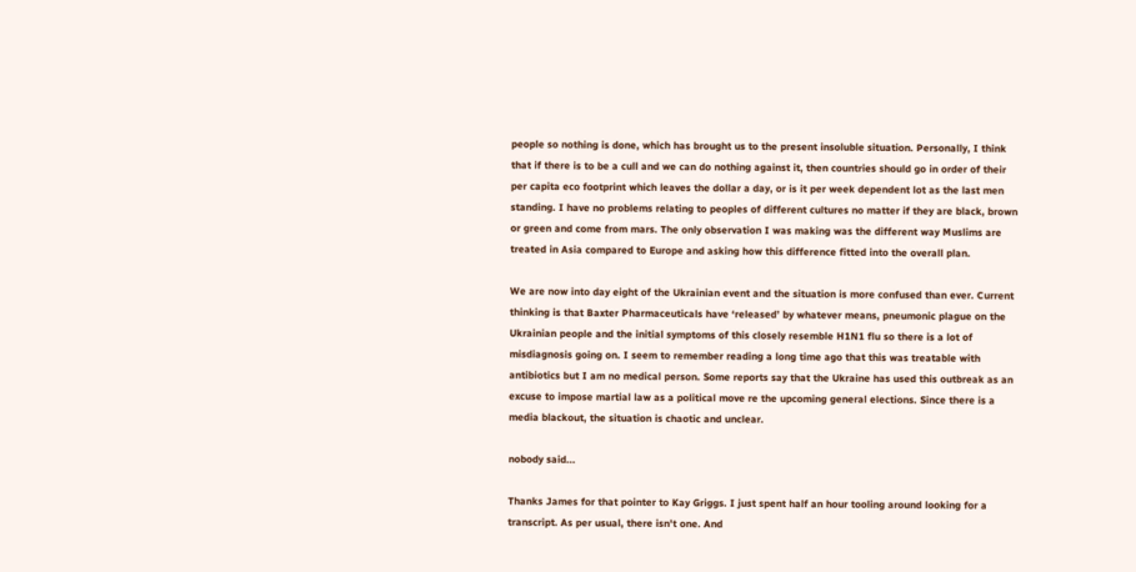people so nothing is done, which has brought us to the present insoluble situation. Personally, I think that if there is to be a cull and we can do nothing against it, then countries should go in order of their per capita eco footprint which leaves the dollar a day, or is it per week dependent lot as the last men standing. I have no problems relating to peoples of different cultures no matter if they are black, brown or green and come from mars. The only observation I was making was the different way Muslims are treated in Asia compared to Europe and asking how this difference fitted into the overall plan.

We are now into day eight of the Ukrainian event and the situation is more confused than ever. Current thinking is that Baxter Pharmaceuticals have ‘released’ by whatever means, pneumonic plague on the Ukrainian people and the initial symptoms of this closely resemble H1N1 flu so there is a lot of misdiagnosis going on. I seem to remember reading a long time ago that this was treatable with antibiotics but I am no medical person. Some reports say that the Ukraine has used this outbreak as an excuse to impose martial law as a political move re the upcoming general elections. Since there is a media blackout, the situation is chaotic and unclear.

nobody said...

Thanks James for that pointer to Kay Griggs. I just spent half an hour tooling around looking for a transcript. As per usual, there isn't one. And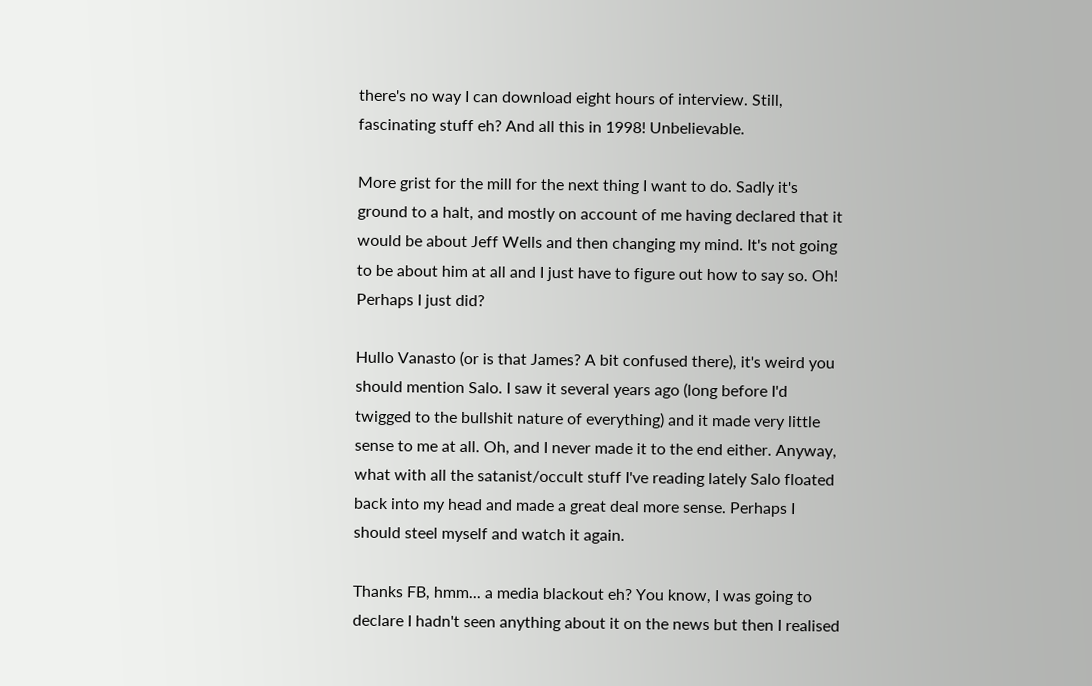there's no way I can download eight hours of interview. Still, fascinating stuff eh? And all this in 1998! Unbelievable.

More grist for the mill for the next thing I want to do. Sadly it's ground to a halt, and mostly on account of me having declared that it would be about Jeff Wells and then changing my mind. It's not going to be about him at all and I just have to figure out how to say so. Oh! Perhaps I just did?

Hullo Vanasto (or is that James? A bit confused there), it's weird you should mention Salo. I saw it several years ago (long before I'd twigged to the bullshit nature of everything) and it made very little sense to me at all. Oh, and I never made it to the end either. Anyway, what with all the satanist/occult stuff I've reading lately Salo floated back into my head and made a great deal more sense. Perhaps I should steel myself and watch it again.

Thanks FB, hmm... a media blackout eh? You know, I was going to declare I hadn't seen anything about it on the news but then I realised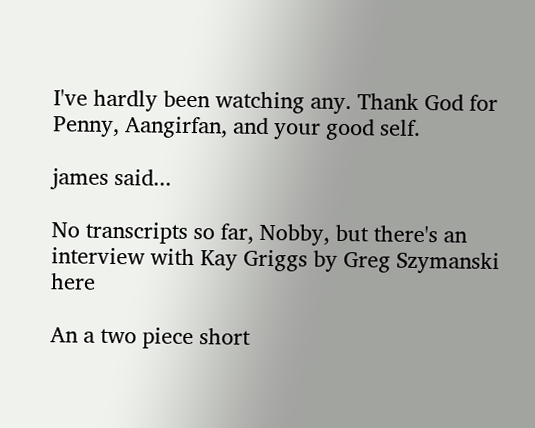I've hardly been watching any. Thank God for Penny, Aangirfan, and your good self.

james said...

No transcripts so far, Nobby, but there's an interview with Kay Griggs by Greg Szymanski here

An a two piece short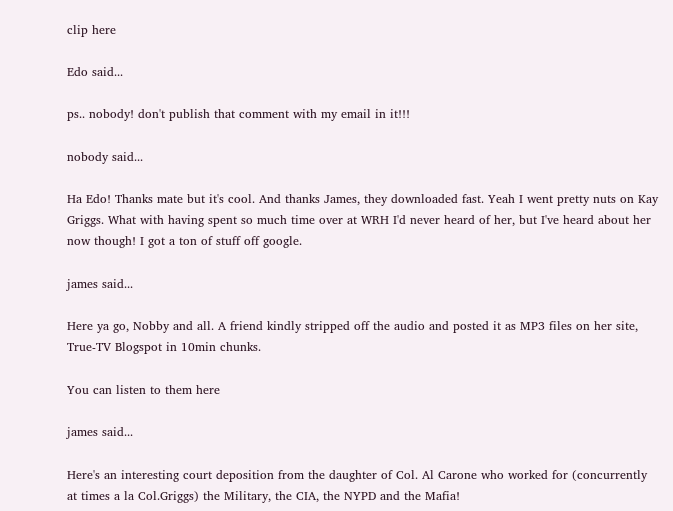clip here

Edo said...

ps.. nobody! don't publish that comment with my email in it!!!

nobody said...

Ha Edo! Thanks mate but it's cool. And thanks James, they downloaded fast. Yeah I went pretty nuts on Kay Griggs. What with having spent so much time over at WRH I'd never heard of her, but I've heard about her now though! I got a ton of stuff off google.

james said...

Here ya go, Nobby and all. A friend kindly stripped off the audio and posted it as MP3 files on her site, True-TV Blogspot in 10min chunks.

You can listen to them here

james said...

Here's an interesting court deposition from the daughter of Col. Al Carone who worked for (concurrently at times a la Col.Griggs) the Military, the CIA, the NYPD and the Mafia!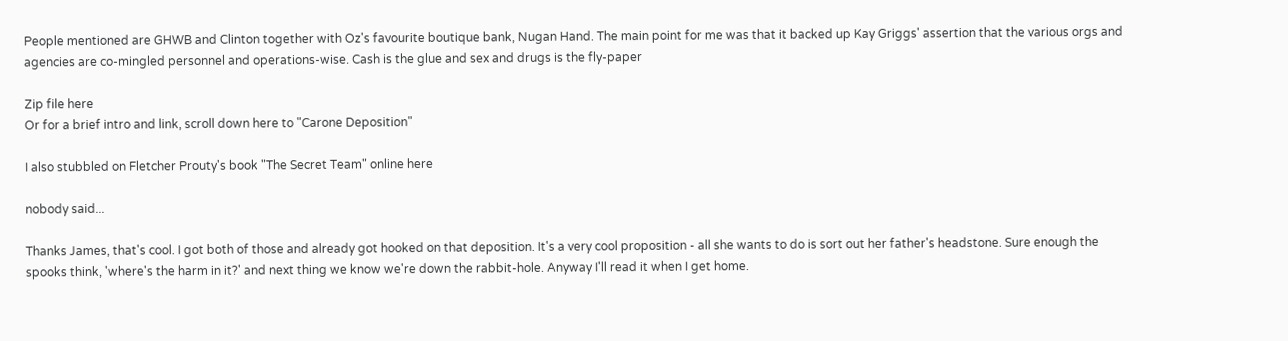People mentioned are GHWB and Clinton together with Oz's favourite boutique bank, Nugan Hand. The main point for me was that it backed up Kay Griggs' assertion that the various orgs and agencies are co-mingled personnel and operations-wise. Cash is the glue and sex and drugs is the fly-paper

Zip file here
Or for a brief intro and link, scroll down here to "Carone Deposition"

I also stubbled on Fletcher Prouty's book "The Secret Team" online here

nobody said...

Thanks James, that's cool. I got both of those and already got hooked on that deposition. It's a very cool proposition - all she wants to do is sort out her father's headstone. Sure enough the spooks think, 'where's the harm in it?' and next thing we know we're down the rabbit-hole. Anyway I'll read it when I get home.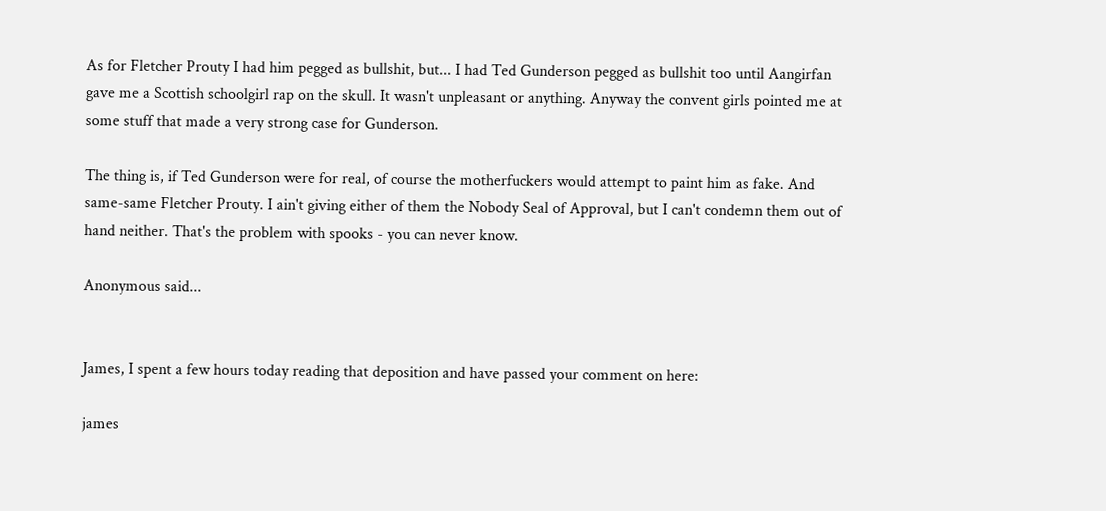As for Fletcher Prouty I had him pegged as bullshit, but... I had Ted Gunderson pegged as bullshit too until Aangirfan gave me a Scottish schoolgirl rap on the skull. It wasn't unpleasant or anything. Anyway the convent girls pointed me at some stuff that made a very strong case for Gunderson.

The thing is, if Ted Gunderson were for real, of course the motherfuckers would attempt to paint him as fake. And same-same Fletcher Prouty. I ain't giving either of them the Nobody Seal of Approval, but I can't condemn them out of hand neither. That's the problem with spooks - you can never know.

Anonymous said...


James, I spent a few hours today reading that deposition and have passed your comment on here:

james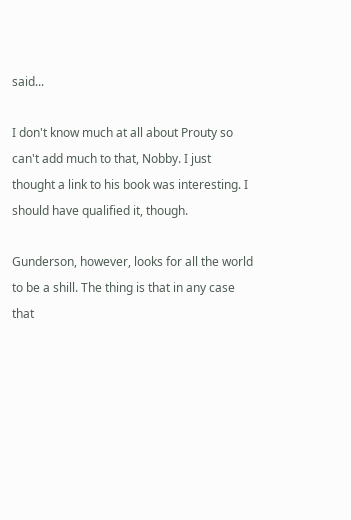said...

I don't know much at all about Prouty so can't add much to that, Nobby. I just thought a link to his book was interesting. I should have qualified it, though.

Gunderson, however, looks for all the world to be a shill. The thing is that in any case that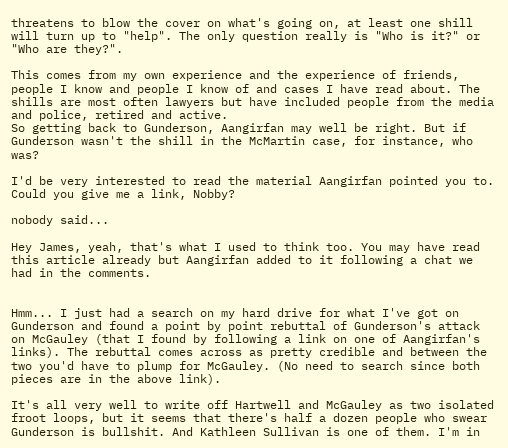threatens to blow the cover on what's going on, at least one shill will turn up to "help". The only question really is "Who is it?" or "Who are they?".

This comes from my own experience and the experience of friends, people I know and people I know of and cases I have read about. The shills are most often lawyers but have included people from the media and police, retired and active.
So getting back to Gunderson, Aangirfan may well be right. But if Gunderson wasn't the shill in the McMartin case, for instance, who was?

I'd be very interested to read the material Aangirfan pointed you to. Could you give me a link, Nobby?

nobody said...

Hey James, yeah, that's what I used to think too. You may have read this article already but Aangirfan added to it following a chat we had in the comments.


Hmm... I just had a search on my hard drive for what I've got on Gunderson and found a point by point rebuttal of Gunderson's attack on McGauley (that I found by following a link on one of Aangirfan's links). The rebuttal comes across as pretty credible and between the two you'd have to plump for McGauley. (No need to search since both pieces are in the above link).

It's all very well to write off Hartwell and McGauley as two isolated froot loops, but it seems that there's half a dozen people who swear Gunderson is bullshit. And Kathleen Sullivan is one of them. I'm in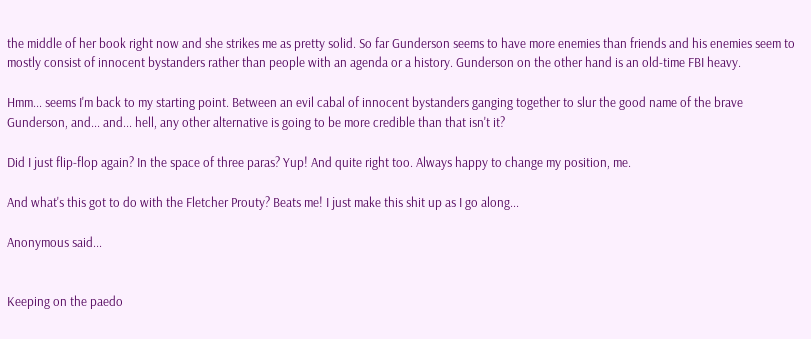the middle of her book right now and she strikes me as pretty solid. So far Gunderson seems to have more enemies than friends and his enemies seem to mostly consist of innocent bystanders rather than people with an agenda or a history. Gunderson on the other hand is an old-time FBI heavy.

Hmm... seems I'm back to my starting point. Between an evil cabal of innocent bystanders ganging together to slur the good name of the brave Gunderson, and... and... hell, any other alternative is going to be more credible than that isn't it?

Did I just flip-flop again? In the space of three paras? Yup! And quite right too. Always happy to change my position, me.

And what's this got to do with the Fletcher Prouty? Beats me! I just make this shit up as I go along...

Anonymous said...


Keeping on the paedo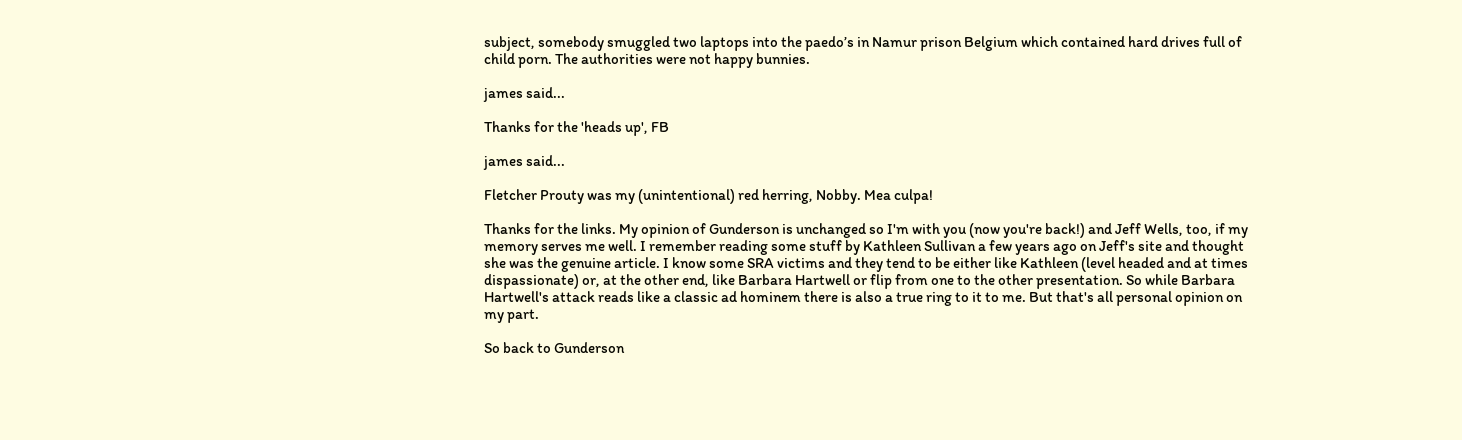subject, somebody smuggled two laptops into the paedo’s in Namur prison Belgium which contained hard drives full of child porn. The authorities were not happy bunnies.

james said...

Thanks for the 'heads up', FB

james said...

Fletcher Prouty was my (unintentional) red herring, Nobby. Mea culpa!

Thanks for the links. My opinion of Gunderson is unchanged so I'm with you (now you're back!) and Jeff Wells, too, if my memory serves me well. I remember reading some stuff by Kathleen Sullivan a few years ago on Jeff's site and thought she was the genuine article. I know some SRA victims and they tend to be either like Kathleen (level headed and at times dispassionate) or, at the other end, like Barbara Hartwell or flip from one to the other presentation. So while Barbara Hartwell's attack reads like a classic ad hominem there is also a true ring to it to me. But that's all personal opinion on my part.

So back to Gunderson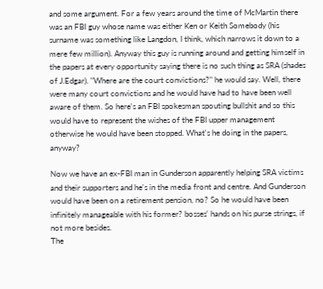and some argument. For a few years around the time of McMartin there was an FBI guy whose name was either Ken or Keith Somebody (his surname was something like Langdon, I think, which narrows it down to a mere few million). Anyway this guy is running around and getting himself in the papers at every opportunity saying there is no such thing as SRA (shades of J.Edgar). "Where are the court convictions?" he would say. Well, there were many court convictions and he would have had to have been well aware of them. So here's an FBI spokesman spouting bullshit and so this would have to represent the wishes of the FBI upper management otherwise he would have been stopped. What's he doing in the papers, anyway?

Now we have an ex-FBI man in Gunderson apparently helping SRA victims and their supporters and he's in the media front and centre. And Gunderson would have been on a retirement pension, no? So he would have been infinitely manageable with his former? bosses' hands on his purse strings, if not more besides.
The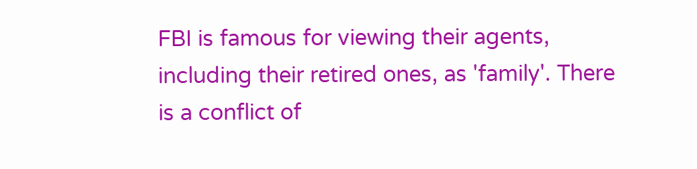FBI is famous for viewing their agents, including their retired ones, as 'family'. There is a conflict of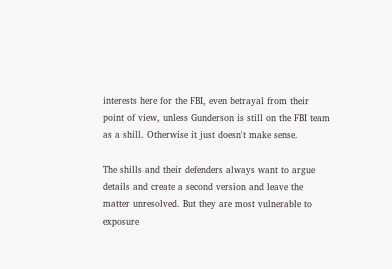interests here for the FBI, even betrayal from their point of view, unless Gunderson is still on the FBI team as a shill. Otherwise it just doesn't make sense.

The shills and their defenders always want to argue details and create a second version and leave the matter unresolved. But they are most vulnerable to exposure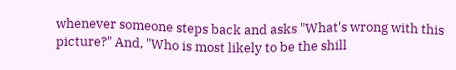whenever someone steps back and asks "What's wrong with this picture?" And, "Who is most likely to be the shill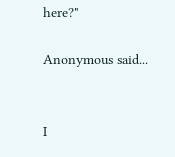here?"

Anonymous said...


I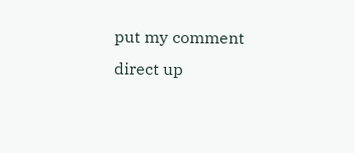put my comment direct up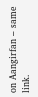on Aangirfan – same link.